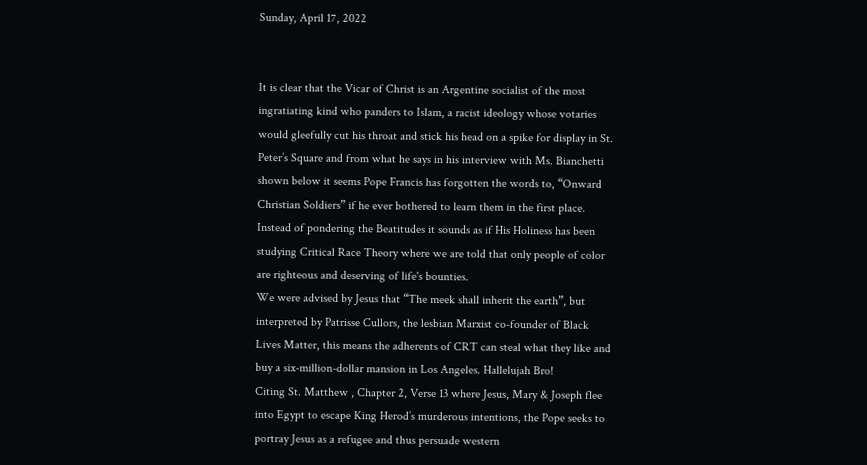Sunday, April 17, 2022


It is clear that the Vicar of Christ is an Argentine socialist of the most ingratiating kind who panders to Islam, a racist ideology whose votaries would gleefully cut his throat and stick his head on a spike for display in St. Peter’s Square and from what he says in his interview with Ms. Bianchetti shown below it seems Pope Francis has forgotten the words to, “Onward Christian Soldiers” if he ever bothered to learn them in the first place.
Instead of pondering the Beatitudes it sounds as if His Holiness has been studying Critical Race Theory where we are told that only people of color are righteous and deserving of life's bounties.
We were advised by Jesus that “The meek shall inherit the earth”, but interpreted by Patrisse Cullors, the lesbian Marxist co-founder of Black Lives Matter, this means the adherents of CRT can steal what they like and buy a six-million-dollar mansion in Los Angeles. Hallelujah Bro!
Citing St. Matthew , Chapter 2, Verse 13 where Jesus, Mary & Joseph flee into Egypt to escape King Herod’s murderous intentions, the Pope seeks to portray Jesus as a refugee and thus persuade western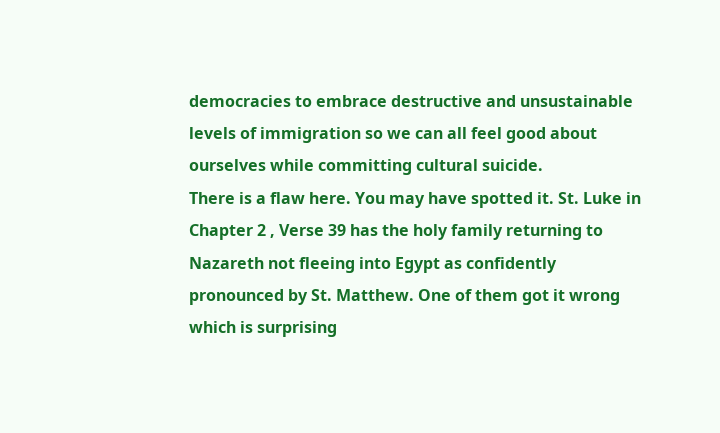democracies to embrace destructive and unsustainable levels of immigration so we can all feel good about ourselves while committing cultural suicide.
There is a flaw here. You may have spotted it. St. Luke in Chapter 2 , Verse 39 has the holy family returning to Nazareth not fleeing into Egypt as confidently pronounced by St. Matthew. One of them got it wrong which is surprising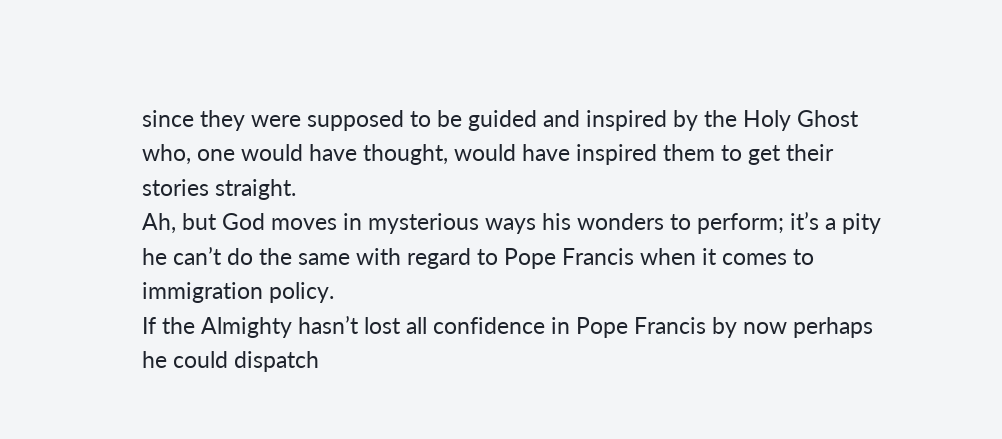since they were supposed to be guided and inspired by the Holy Ghost who, one would have thought, would have inspired them to get their stories straight.
Ah, but God moves in mysterious ways his wonders to perform; it’s a pity he can’t do the same with regard to Pope Francis when it comes to immigration policy.
If the Almighty hasn’t lost all confidence in Pope Francis by now perhaps he could dispatch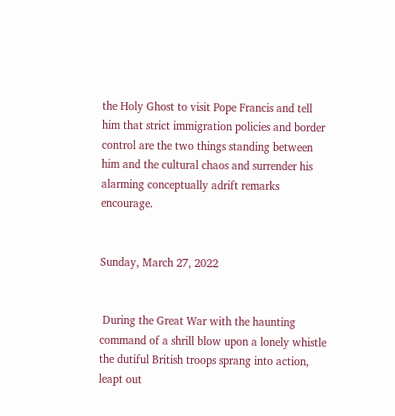the Holy Ghost to visit Pope Francis and tell him that strict immigration policies and border control are the two things standing between him and the cultural chaos and surrender his alarming conceptually adrift remarks encourage.


Sunday, March 27, 2022


 During the Great War with the haunting command of a shrill blow upon a lonely whistle the dutiful British troops sprang into action, leapt out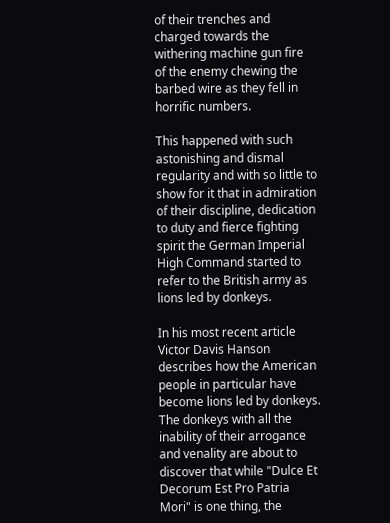of their trenches and charged towards the withering machine gun fire of the enemy chewing the barbed wire as they fell in horrific numbers.

This happened with such astonishing and dismal regularity and with so little to show for it that in admiration of their discipline, dedication to duty and fierce fighting spirit the German Imperial High Command started to refer to the British army as lions led by donkeys.

In his most recent article Victor Davis Hanson describes how the American people in particular have become lions led by donkeys. The donkeys with all the inability of their arrogance and venality are about to discover that while "Dulce Et Decorum Est Pro Patria Mori" is one thing, the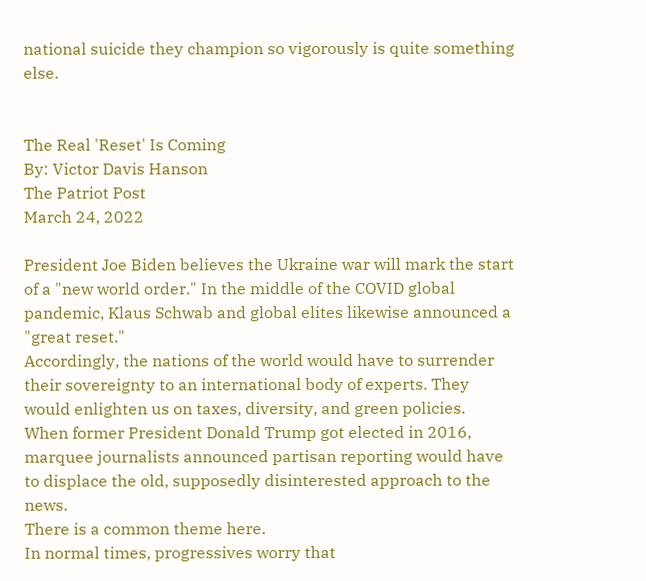national suicide they champion so vigorously is quite something else.


The Real 'Reset' Is Coming
By: Victor Davis Hanson
The Patriot Post
March 24, 2022

President Joe Biden believes the Ukraine war will mark the start of a "new world order." In the middle of the COVID global pandemic, Klaus Schwab and global elites likewise announced a "great reset."
Accordingly, the nations of the world would have to surrender their sovereignty to an international body of experts. They would enlighten us on taxes, diversity, and green policies.
When former President Donald Trump got elected in 2016, marquee journalists announced partisan reporting would have to displace the old, supposedly disinterested approach to the news.
There is a common theme here.
In normal times, progressives worry that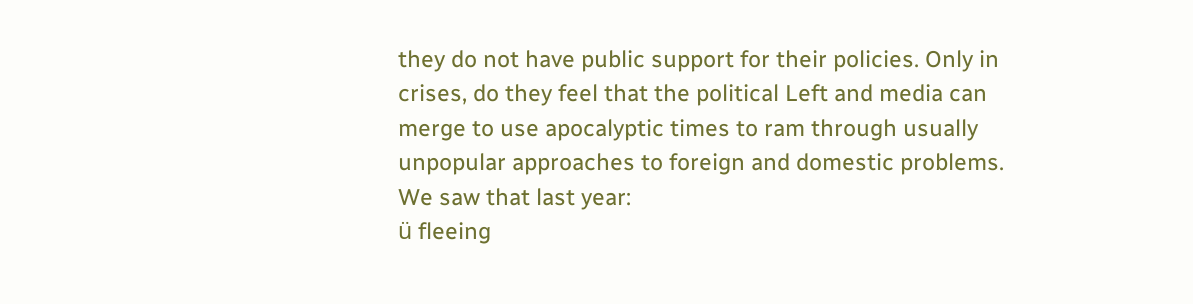they do not have public support for their policies. Only in crises, do they feel that the political Left and media can merge to use apocalyptic times to ram through usually unpopular approaches to foreign and domestic problems.
We saw that last year:
ü fleeing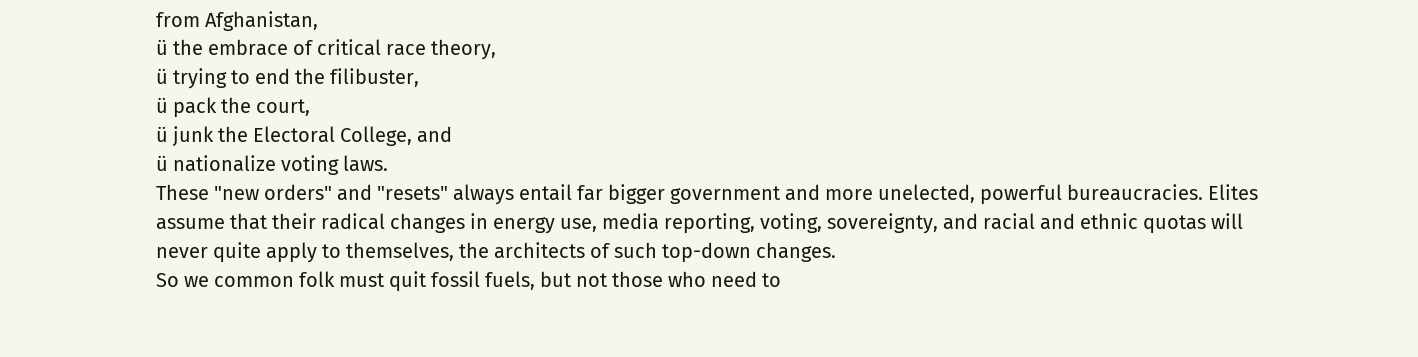from Afghanistan,
ü the embrace of critical race theory,
ü trying to end the filibuster,
ü pack the court,
ü junk the Electoral College, and
ü nationalize voting laws.
These "new orders" and "resets" always entail far bigger government and more unelected, powerful bureaucracies. Elites assume that their radical changes in energy use, media reporting, voting, sovereignty, and racial and ethnic quotas will never quite apply to themselves, the architects of such top-down changes.
So we common folk must quit fossil fuels, but not those who need to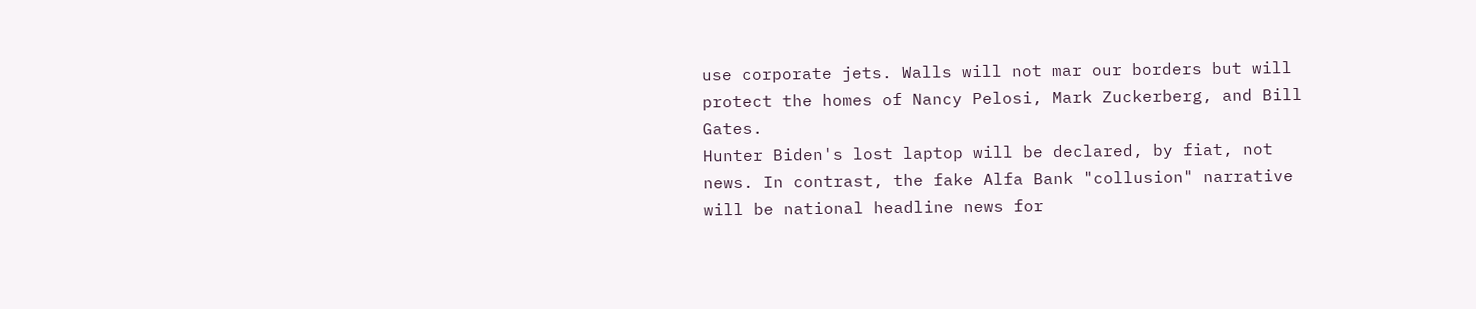use corporate jets. Walls will not mar our borders but will protect the homes of Nancy Pelosi, Mark Zuckerberg, and Bill Gates.
Hunter Biden's lost laptop will be declared, by fiat, not news. In contrast, the fake Alfa Bank "collusion" narrative will be national headline news for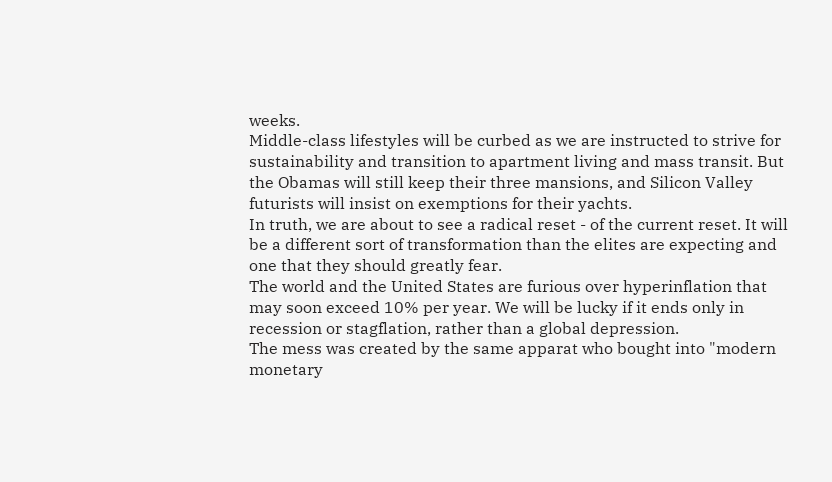weeks.
Middle-class lifestyles will be curbed as we are instructed to strive for sustainability and transition to apartment living and mass transit. But the Obamas will still keep their three mansions, and Silicon Valley futurists will insist on exemptions for their yachts.
In truth, we are about to see a radical reset - of the current reset. It will be a different sort of transformation than the elites are expecting and one that they should greatly fear.
The world and the United States are furious over hyperinflation that may soon exceed 10% per year. We will be lucky if it ends only in recession or stagflation, rather than a global depression.
The mess was created by the same apparat who bought into "modern monetary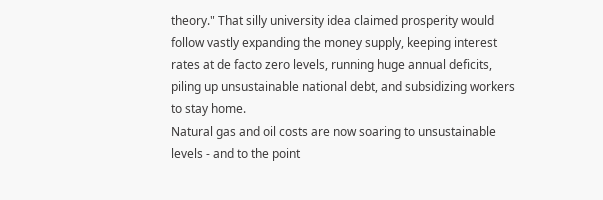theory." That silly university idea claimed prosperity would follow vastly expanding the money supply, keeping interest rates at de facto zero levels, running huge annual deficits, piling up unsustainable national debt, and subsidizing workers to stay home.
Natural gas and oil costs are now soaring to unsustainable levels - and to the point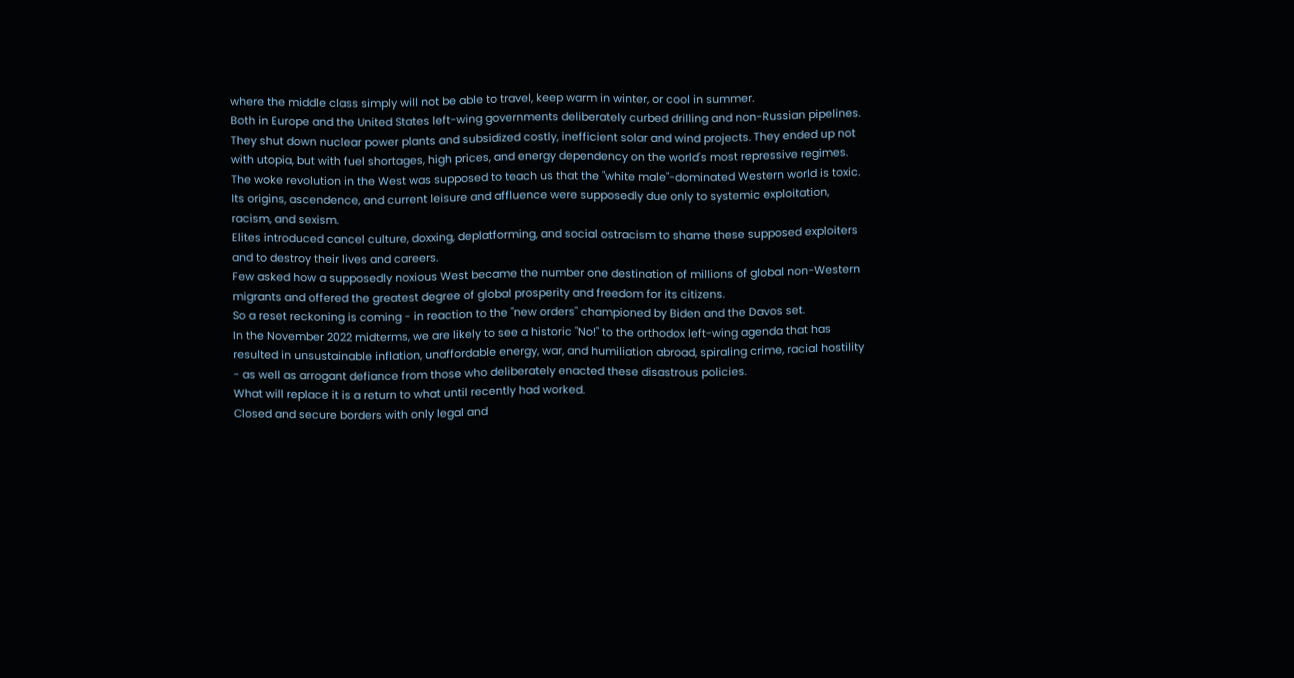where the middle class simply will not be able to travel, keep warm in winter, or cool in summer.
Both in Europe and the United States left-wing governments deliberately curbed drilling and non-Russian pipelines. They shut down nuclear power plants and subsidized costly, inefficient solar and wind projects. They ended up not with utopia, but with fuel shortages, high prices, and energy dependency on the world's most repressive regimes.
The woke revolution in the West was supposed to teach us that the "white male"-dominated Western world is toxic. Its origins, ascendence, and current leisure and affluence were supposedly due only to systemic exploitation, racism, and sexism.
Elites introduced cancel culture, doxxing, deplatforming, and social ostracism to shame these supposed exploiters and to destroy their lives and careers.
Few asked how a supposedly noxious West became the number one destination of millions of global non-Western migrants and offered the greatest degree of global prosperity and freedom for its citizens.
So a reset reckoning is coming - in reaction to the "new orders" championed by Biden and the Davos set.
In the November 2022 midterms, we are likely to see a historic "No!" to the orthodox left-wing agenda that has resulted in unsustainable inflation, unaffordable energy, war, and humiliation abroad, spiraling crime, racial hostility - as well as arrogant defiance from those who deliberately enacted these disastrous policies.
What will replace it is a return to what until recently had worked.
Closed and secure borders with only legal and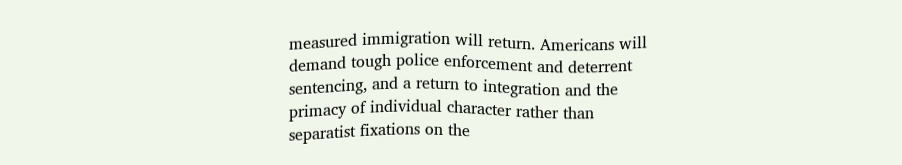measured immigration will return. Americans will demand tough police enforcement and deterrent sentencing, and a return to integration and the primacy of individual character rather than separatist fixations on the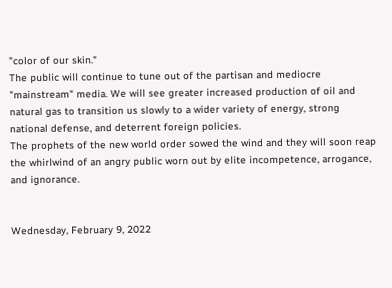"color of our skin."
The public will continue to tune out of the partisan and mediocre "mainstream" media. We will see greater increased production of oil and natural gas to transition us slowly to a wider variety of energy, strong national defense, and deterrent foreign policies.
The prophets of the new world order sowed the wind and they will soon reap the whirlwind of an angry public worn out by elite incompetence, arrogance, and ignorance.


Wednesday, February 9, 2022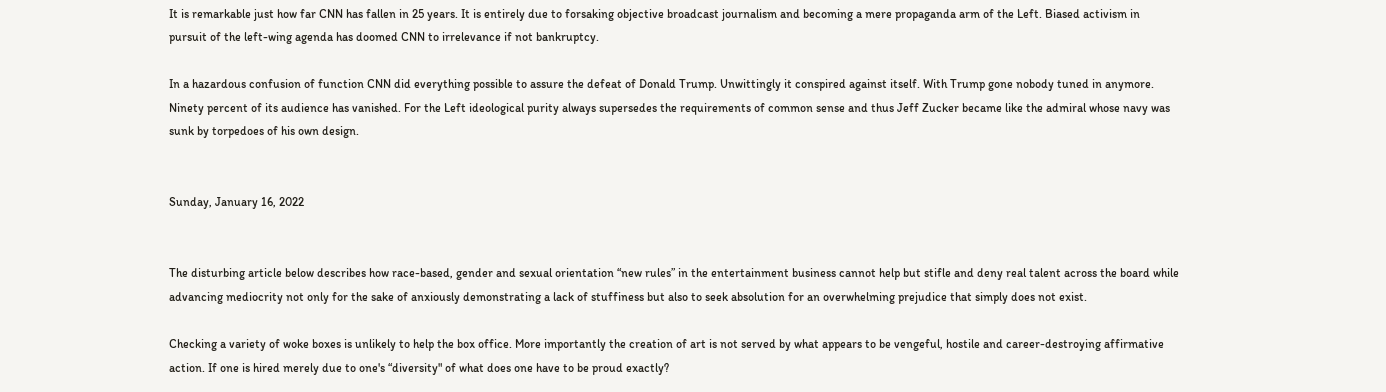It is remarkable just how far CNN has fallen in 25 years. It is entirely due to forsaking objective broadcast journalism and becoming a mere propaganda arm of the Left. Biased activism in pursuit of the left-wing agenda has doomed CNN to irrelevance if not bankruptcy.

In a hazardous confusion of function CNN did everything possible to assure the defeat of Donald Trump. Unwittingly it conspired against itself. With Trump gone nobody tuned in anymore. Ninety percent of its audience has vanished. For the Left ideological purity always supersedes the requirements of common sense and thus Jeff Zucker became like the admiral whose navy was sunk by torpedoes of his own design.


Sunday, January 16, 2022


The disturbing article below describes how race-based, gender and sexual orientation “new rules” in the entertainment business cannot help but stifle and deny real talent across the board while advancing mediocrity not only for the sake of anxiously demonstrating a lack of stuffiness but also to seek absolution for an overwhelming prejudice that simply does not exist.

Checking a variety of woke boxes is unlikely to help the box office. More importantly the creation of art is not served by what appears to be vengeful, hostile and career-destroying affirmative action. If one is hired merely due to one's “diversity" of what does one have to be proud exactly?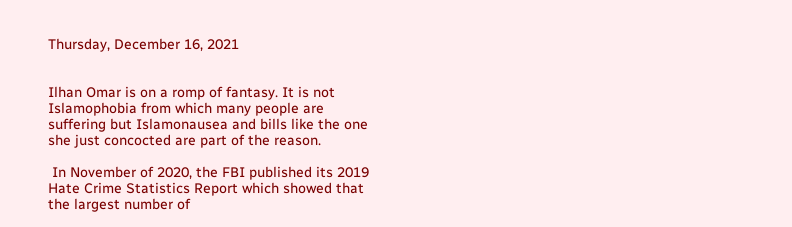Thursday, December 16, 2021


Ilhan Omar is on a romp of fantasy. It is not Islamophobia from which many people are suffering but Islamonausea and bills like the one she just concocted are part of the reason.

 In November of 2020, the FBI published its 2019 Hate Crime Statistics Report which showed that the largest number of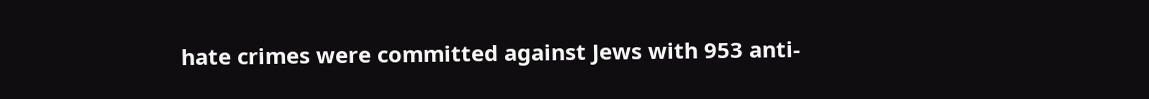hate crimes were committed against Jews with 953 anti-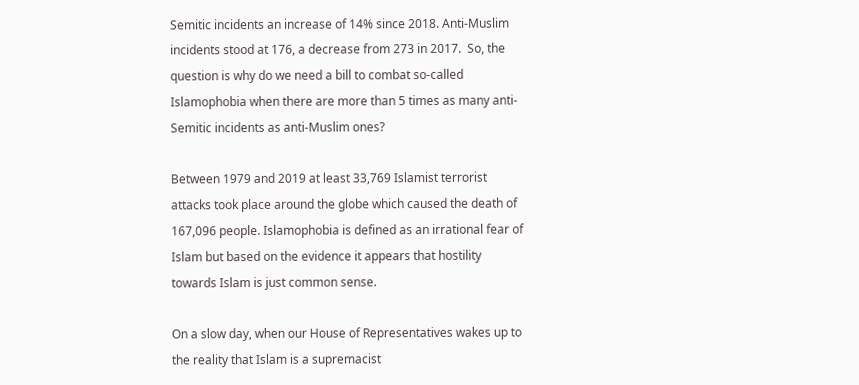Semitic incidents an increase of 14% since 2018. Anti-Muslim incidents stood at 176, a decrease from 273 in 2017.  So, the question is why do we need a bill to combat so-called Islamophobia when there are more than 5 times as many anti-Semitic incidents as anti-Muslim ones?

Between 1979 and 2019 at least 33,769 Islamist terrorist attacks took place around the globe which caused the death of 167,096 people. Islamophobia is defined as an irrational fear of Islam but based on the evidence it appears that hostility towards Islam is just common sense.

On a slow day, when our House of Representatives wakes up to the reality that Islam is a supremacist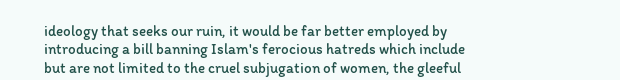ideology that seeks our ruin, it would be far better employed by introducing a bill banning Islam's ferocious hatreds which include but are not limited to the cruel subjugation of women, the gleeful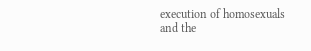execution of homosexuals and the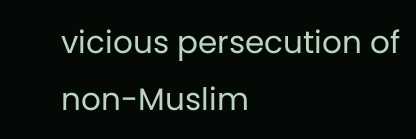vicious persecution of non-Muslim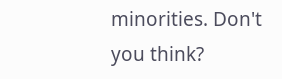minorities. Don't you think?